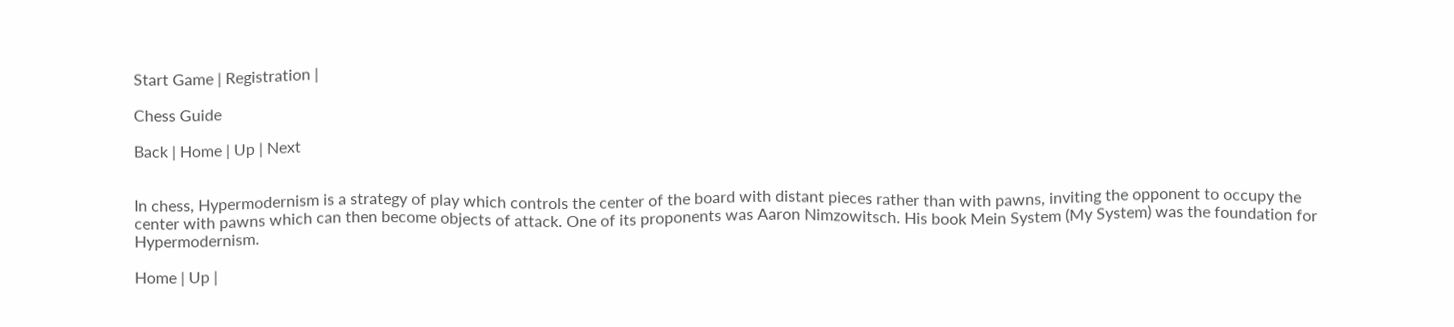Start Game | Registration |

Chess Guide

Back | Home | Up | Next


In chess, Hypermodernism is a strategy of play which controls the center of the board with distant pieces rather than with pawns, inviting the opponent to occupy the center with pawns which can then become objects of attack. One of its proponents was Aaron Nimzowitsch. His book Mein System (My System) was the foundation for Hypermodernism.

Home | Up |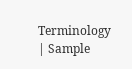Terminology | Sample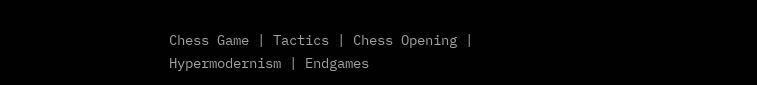Chess Game | Tactics | Chess Opening | Hypermodernism | Endgames